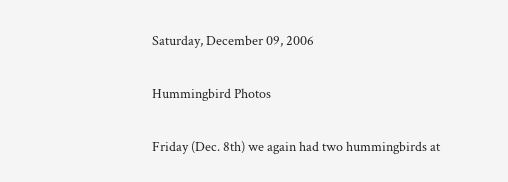Saturday, December 09, 2006

Hummingbird Photos

Friday (Dec. 8th) we again had two hummingbirds at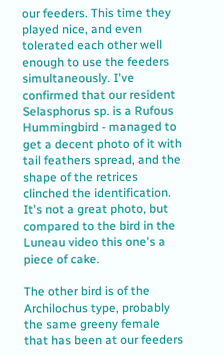our feeders. This time they played nice, and even tolerated each other well enough to use the feeders simultaneously. I've confirmed that our resident Selasphorus sp. is a Rufous Hummingbird - managed to get a decent photo of it with tail feathers spread, and the shape of the retrices clinched the identification. It's not a great photo, but compared to the bird in the Luneau video this one's a piece of cake.

The other bird is of the Archilochus type, probably the same greeny female that has been at our feeders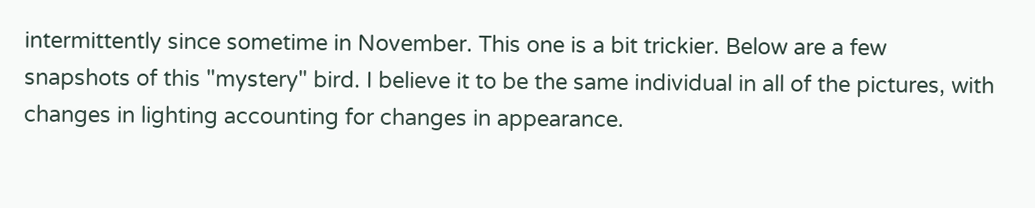intermittently since sometime in November. This one is a bit trickier. Below are a few snapshots of this "mystery" bird. I believe it to be the same individual in all of the pictures, with changes in lighting accounting for changes in appearance.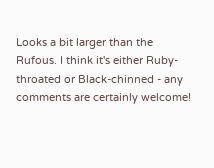Looks a bit larger than the Rufous. I think it's either Ruby-throated or Black-chinned - any comments are certainly welcome!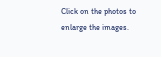Click on the photos to enlarge the images.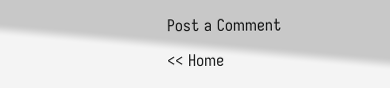Post a Comment

<< Home